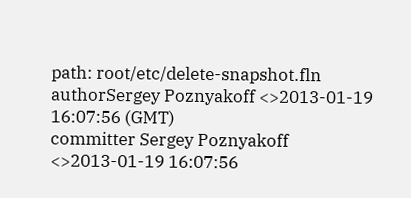path: root/etc/delete-snapshot.fln
authorSergey Poznyakoff <>2013-01-19 16:07:56 (GMT)
committer Sergey Poznyakoff <>2013-01-19 16:07:56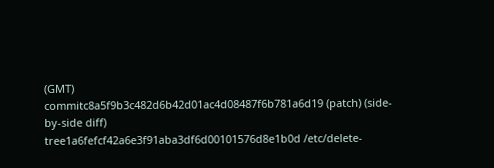(GMT)
commitc8a5f9b3c482d6b42d01ac4d08487f6b781a6d19 (patch) (side-by-side diff)
tree1a6fefcf42a6e3f91aba3df6d00101576d8e1b0d /etc/delete-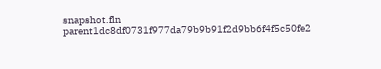snapshot.fln
parent1dc8df0731f977da79b9b91f2d9bb6f4f5c50fe2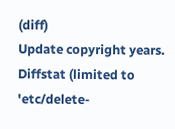(diff)
Update copyright years.
Diffstat (limited to 'etc/delete-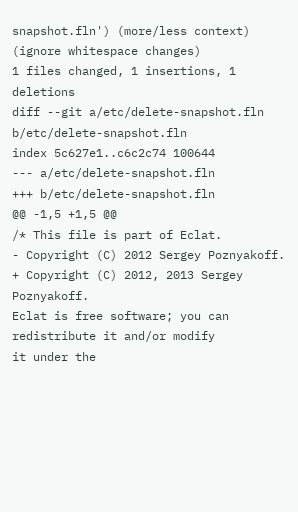snapshot.fln') (more/less context) (ignore whitespace changes)
1 files changed, 1 insertions, 1 deletions
diff --git a/etc/delete-snapshot.fln b/etc/delete-snapshot.fln
index 5c627e1..c6c2c74 100644
--- a/etc/delete-snapshot.fln
+++ b/etc/delete-snapshot.fln
@@ -1,5 +1,5 @@
/* This file is part of Eclat.
- Copyright (C) 2012 Sergey Poznyakoff.
+ Copyright (C) 2012, 2013 Sergey Poznyakoff.
Eclat is free software; you can redistribute it and/or modify
it under the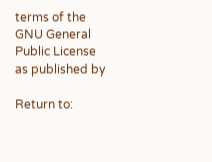terms of the GNU General Public License as published by

Return to: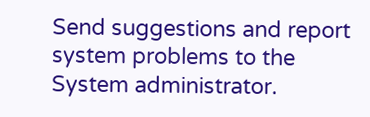Send suggestions and report system problems to the System administrator.